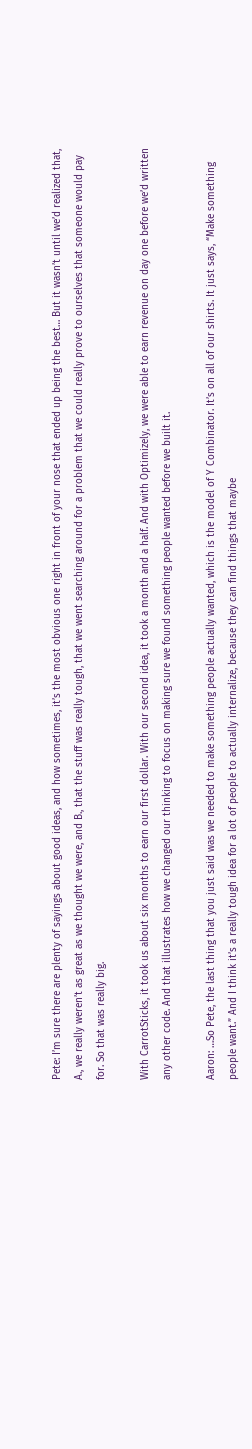Pete: I’m sure there are plenty of sayings about good ideas, and how sometimes, it’s the most obvious one right in front of your nose that ended up being the best… But it wasn’t until we’d realized that, A., we really weren’t as great as we thought we were, and B., that the stuff was really tough, that we went searching around for a problem that we could really prove to ourselves that someone would pay for. So that was really big.

With CarrotSticks, it took us about six months to earn our first dollar. With our second idea, it took a month and a half. And with Optimizely, we were able to earn revenue on day one before we’d written any other code. And that illustrates how we changed our thinking to focus on making sure we found something people wanted before we built it.

Aaron: …So Pete, the last thing that you just said was we needed to make something people actually wanted, which is the model of Y Combinator. It’s on all of our shirts. It just says, “Make something people want.” And I think it’s a really tough idea for a lot of people to actually internalize, because they can find things that maybe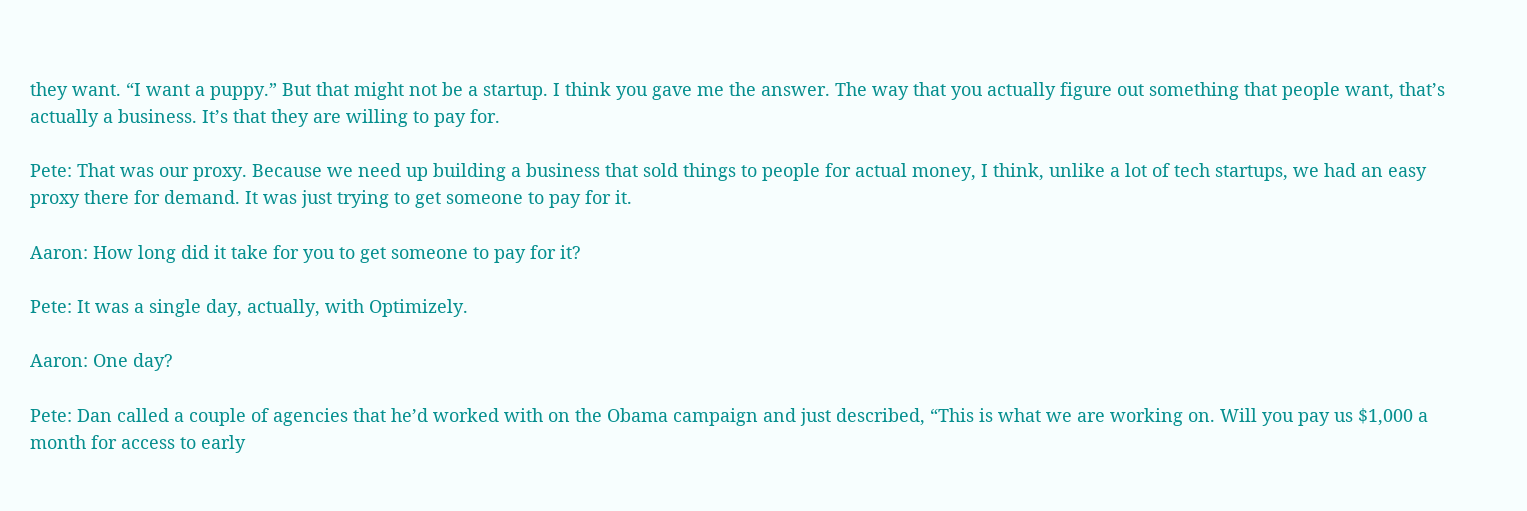they want. “I want a puppy.” But that might not be a startup. I think you gave me the answer. The way that you actually figure out something that people want, that’s actually a business. It’s that they are willing to pay for.

Pete: That was our proxy. Because we need up building a business that sold things to people for actual money, I think, unlike a lot of tech startups, we had an easy proxy there for demand. It was just trying to get someone to pay for it.

Aaron: How long did it take for you to get someone to pay for it?

Pete: It was a single day, actually, with Optimizely.

Aaron: One day?

Pete: Dan called a couple of agencies that he’d worked with on the Obama campaign and just described, “This is what we are working on. Will you pay us $1,000 a month for access to early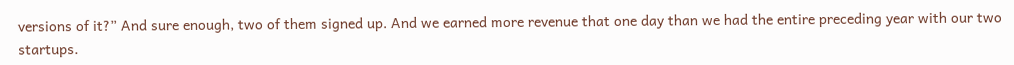versions of it?” And sure enough, two of them signed up. And we earned more revenue that one day than we had the entire preceding year with our two startups.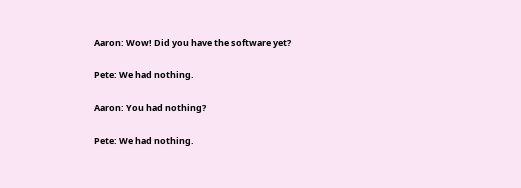Aaron: Wow! Did you have the software yet?

Pete: We had nothing.

Aaron: You had nothing?

Pete: We had nothing.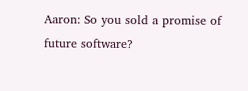Aaron: So you sold a promise of future software?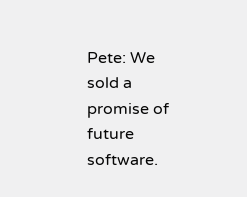Pete: We sold a promise of future software.